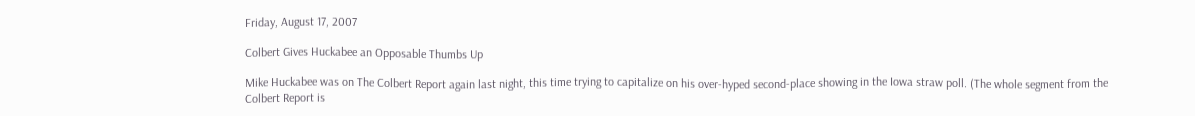Friday, August 17, 2007

Colbert Gives Huckabee an Opposable Thumbs Up

Mike Huckabee was on The Colbert Report again last night, this time trying to capitalize on his over-hyped second-place showing in the Iowa straw poll. (The whole segment from the Colbert Report is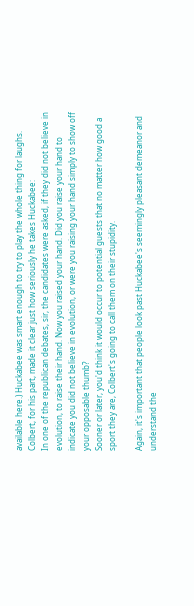available here.) Huckabee was smart enough to try to play the whole thing for laughs. Colbert, for his part, made it clear just how seriously he takes Huckabee:
In one of the republican debates, sir, the candidates were asked, if they did not believe in evolution, to raise their hand. Now you raised your hand. Did you raise your hand to indicate you did not believe in evolution, or were you raising your hand simply to show off your opposable thumb?
Sooner or later, you'd think it would occur to potential guests that no matter how good a sport they are, Colbert's going to call them on their stupidity.

Again, it's important that people look past Huckabee's seemingly pleasant demeanor and understand the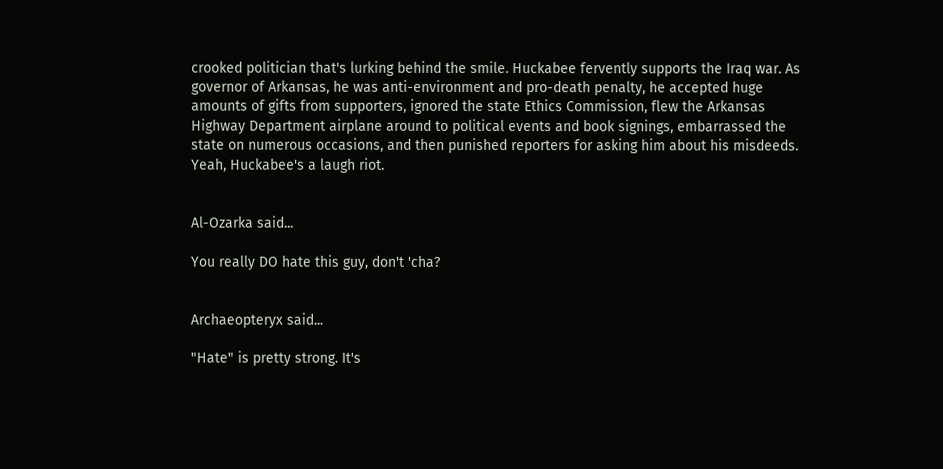crooked politician that's lurking behind the smile. Huckabee fervently supports the Iraq war. As governor of Arkansas, he was anti-environment and pro-death penalty, he accepted huge amounts of gifts from supporters, ignored the state Ethics Commission, flew the Arkansas Highway Department airplane around to political events and book signings, embarrassed the state on numerous occasions, and then punished reporters for asking him about his misdeeds. Yeah, Huckabee's a laugh riot.


Al-Ozarka said...

You really DO hate this guy, don't 'cha?


Archaeopteryx said...

"Hate" is pretty strong. It's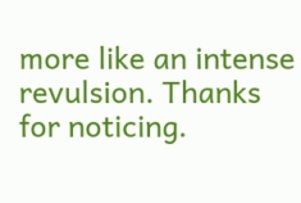more like an intense revulsion. Thanks for noticing.